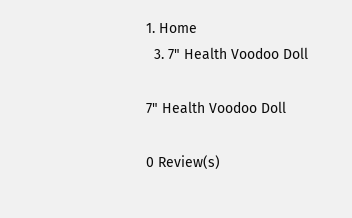1. Home
  3. 7" Health Voodoo Doll

7" Health Voodoo Doll

0 Review(s)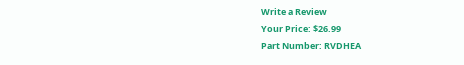Write a Review
Your Price: $26.99
Part Number: RVDHEA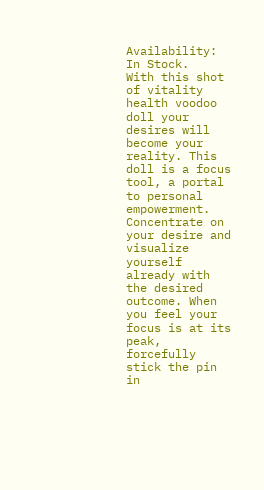Availability: In Stock.
With this shot of vitality health voodoo doll your desires will become your reality. This doll is a focus tool, a portal to personal empowerment. Concentrate on your desire and visualize yourself already with the desired outcome. When you feel your focus is at its peak, forcefully stick the pin in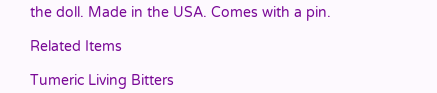the doll. Made in the USA. Comes with a pin.

Related Items

Tumeric Living Bitters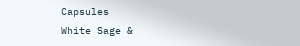Capsules
White Sage &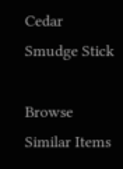Cedar Smudge Stick

Browse Similar Items